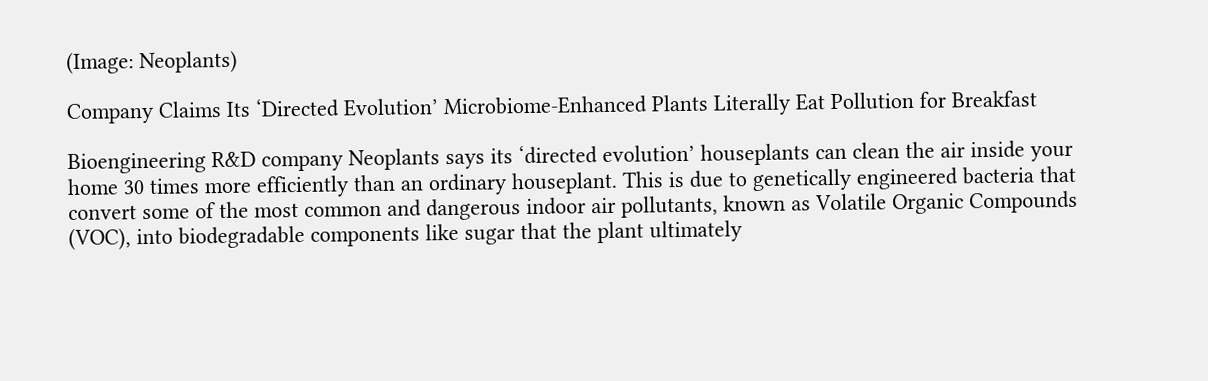(Image: Neoplants)

Company Claims Its ‘Directed Evolution’ Microbiome-Enhanced Plants Literally Eat Pollution for Breakfast

Bioengineering R&D company Neoplants says its ‘directed evolution’ houseplants can clean the air inside your home 30 times more efficiently than an ordinary houseplant. This is due to genetically engineered bacteria that convert some of the most common and dangerous indoor air pollutants, known as Volatile Organic Compounds (VOC), into biodegradable components like sugar that the plant ultimately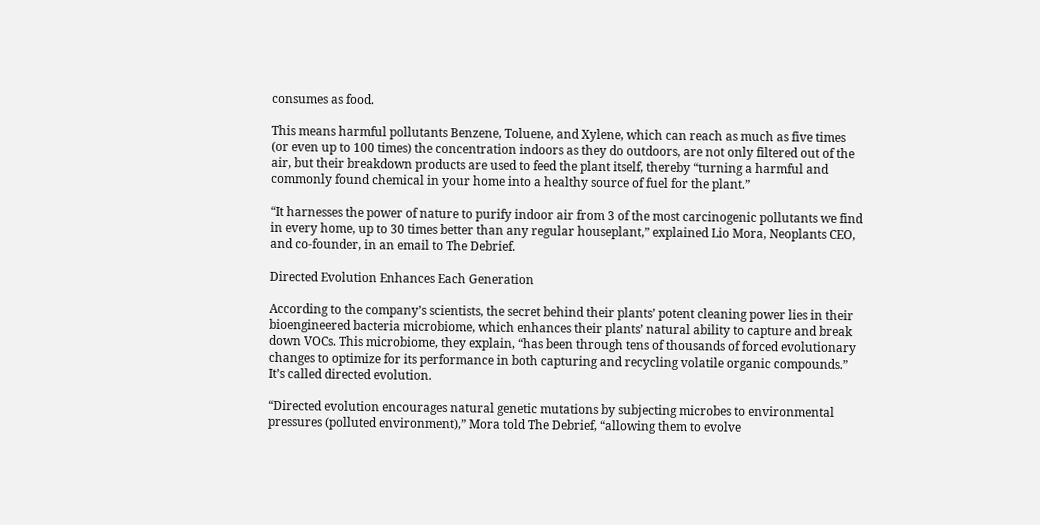consumes as food.

This means harmful pollutants Benzene, Toluene, and Xylene, which can reach as much as five times (or even up to 100 times) the concentration indoors as they do outdoors, are not only filtered out of the air, but their breakdown products are used to feed the plant itself, thereby “turning a harmful and commonly found chemical in your home into a healthy source of fuel for the plant.”

“It harnesses the power of nature to purify indoor air from 3 of the most carcinogenic pollutants we find in every home, up to 30 times better than any regular houseplant,” explained Lio Mora, Neoplants CEO, and co-founder, in an email to The Debrief.

Directed Evolution Enhances Each Generation

According to the company’s scientists, the secret behind their plants’ potent cleaning power lies in their bioengineered bacteria microbiome, which enhances their plants’ natural ability to capture and break down VOCs. This microbiome, they explain, “has been through tens of thousands of forced evolutionary changes to optimize for its performance in both capturing and recycling volatile organic compounds.” It’s called directed evolution.

“Directed evolution encourages natural genetic mutations by subjecting microbes to environmental pressures (polluted environment),” Mora told The Debrief, “allowing them to evolve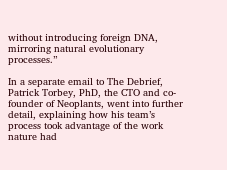without introducing foreign DNA, mirroring natural evolutionary processes.”

In a separate email to The Debrief, Patrick Torbey, PhD, the CTO and co-founder of Neoplants, went into further detail, explaining how his team’s process took advantage of the work nature had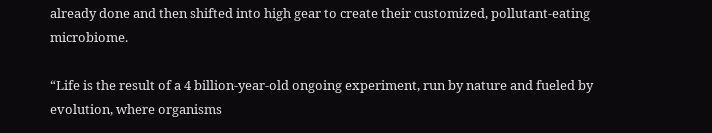already done and then shifted into high gear to create their customized, pollutant-eating microbiome.

“Life is the result of a 4 billion-year-old ongoing experiment, run by nature and fueled by evolution, where organisms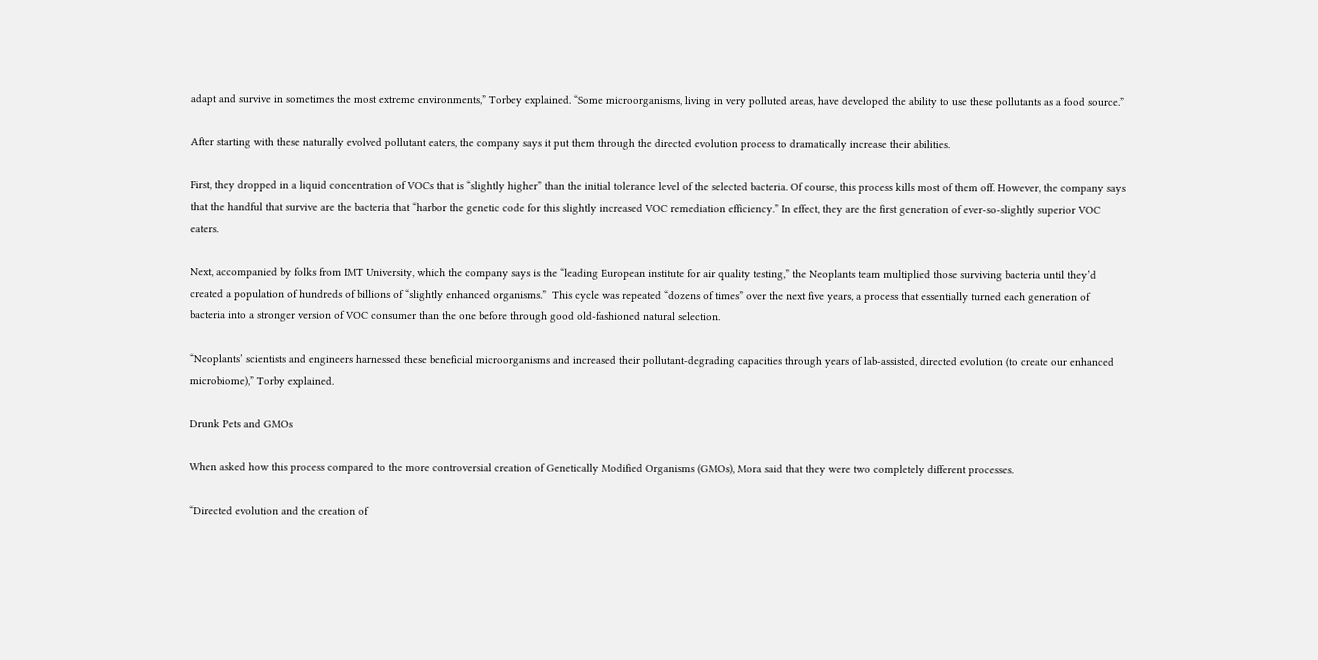adapt and survive in sometimes the most extreme environments,” Torbey explained. “Some microorganisms, living in very polluted areas, have developed the ability to use these pollutants as a food source.”

After starting with these naturally evolved pollutant eaters, the company says it put them through the directed evolution process to dramatically increase their abilities.

First, they dropped in a liquid concentration of VOCs that is “slightly higher” than the initial tolerance level of the selected bacteria. Of course, this process kills most of them off. However, the company says that the handful that survive are the bacteria that “harbor the genetic code for this slightly increased VOC remediation efficiency.” In effect, they are the first generation of ever-so-slightly superior VOC eaters.

Next, accompanied by folks from IMT University, which the company says is the “leading European institute for air quality testing,” the Neoplants team multiplied those surviving bacteria until they’d created a population of hundreds of billions of “slightly enhanced organisms.”  This cycle was repeated “dozens of times” over the next five years, a process that essentially turned each generation of bacteria into a stronger version of VOC consumer than the one before through good old-fashioned natural selection.

“Neoplants’ scientists and engineers harnessed these beneficial microorganisms and increased their pollutant-degrading capacities through years of lab-assisted, directed evolution (to create our enhanced microbiome),” Torby explained.

Drunk Pets and GMOs

When asked how this process compared to the more controversial creation of Genetically Modified Organisms (GMOs), Mora said that they were two completely different processes.

“Directed evolution and the creation of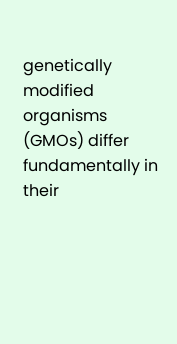genetically modified organisms (GMOs) differ fundamentally in their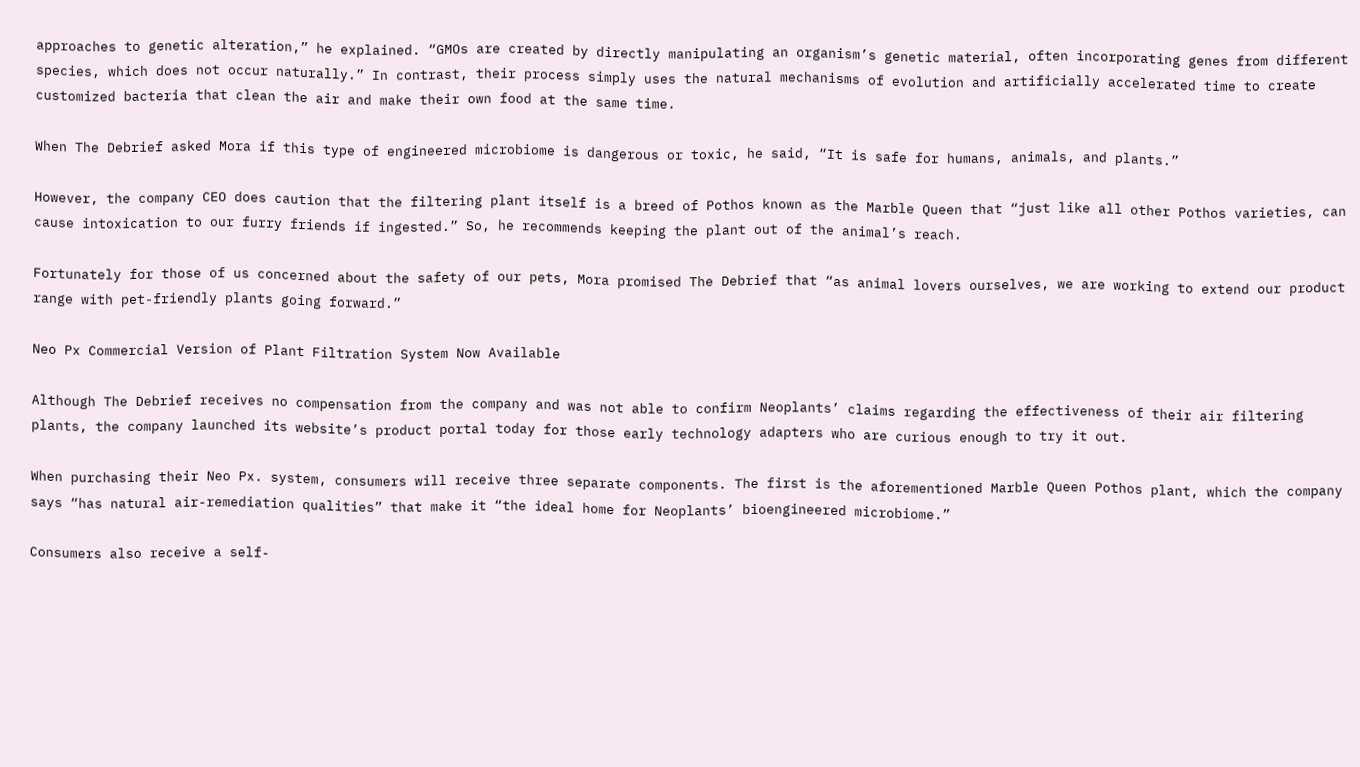approaches to genetic alteration,” he explained. “GMOs are created by directly manipulating an organism’s genetic material, often incorporating genes from different species, which does not occur naturally.” In contrast, their process simply uses the natural mechanisms of evolution and artificially accelerated time to create customized bacteria that clean the air and make their own food at the same time.

When The Debrief asked Mora if this type of engineered microbiome is dangerous or toxic, he said, “It is safe for humans, animals, and plants.”

However, the company CEO does caution that the filtering plant itself is a breed of Pothos known as the Marble Queen that “just like all other Pothos varieties, can cause intoxication to our furry friends if ingested.” So, he recommends keeping the plant out of the animal’s reach.

Fortunately for those of us concerned about the safety of our pets, Mora promised The Debrief that “as animal lovers ourselves, we are working to extend our product range with pet-friendly plants going forward.”

Neo Px Commercial Version of Plant Filtration System Now Available

Although The Debrief receives no compensation from the company and was not able to confirm Neoplants’ claims regarding the effectiveness of their air filtering plants, the company launched its website’s product portal today for those early technology adapters who are curious enough to try it out.

When purchasing their Neo Px. system, consumers will receive three separate components. The first is the aforementioned Marble Queen Pothos plant, which the company says “has natural air-remediation qualities” that make it “the ideal home for Neoplants’ bioengineered microbiome.”

Consumers also receive a self-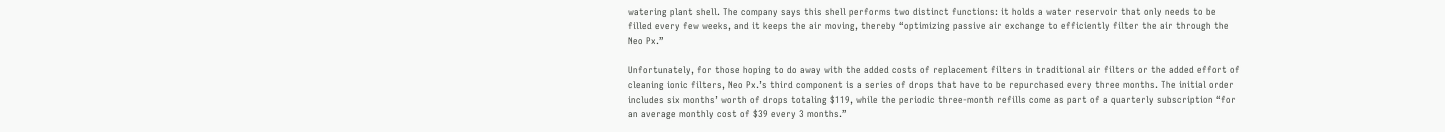watering plant shell. The company says this shell performs two distinct functions: it holds a water reservoir that only needs to be filled every few weeks, and it keeps the air moving, thereby “optimizing passive air exchange to efficiently filter the air through the Neo Px.”

Unfortunately, for those hoping to do away with the added costs of replacement filters in traditional air filters or the added effort of cleaning ionic filters, Neo Px.’s third component is a series of drops that have to be repurchased every three months. The initial order includes six months’ worth of drops totaling $119, while the periodic three-month refills come as part of a quarterly subscription “for an average monthly cost of $39 every 3 months.”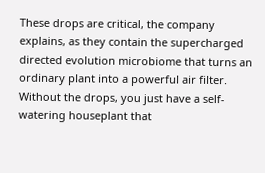These drops are critical, the company explains, as they contain the supercharged directed evolution microbiome that turns an ordinary plant into a powerful air filter. Without the drops, you just have a self-watering houseplant that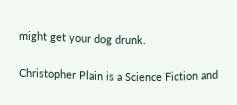might get your dog drunk.

Christopher Plain is a Science Fiction and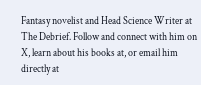Fantasy novelist and Head Science Writer at The Debrief. Follow and connect with him on X, learn about his books at, or email him directly at